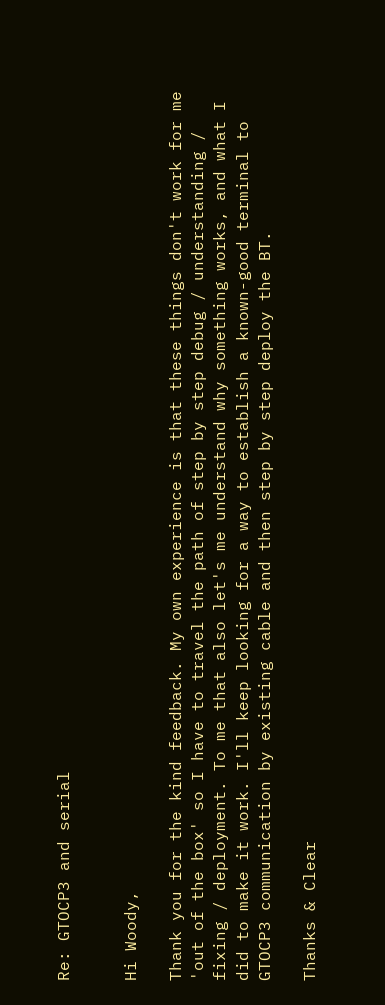Re: GTOCP3 and serial


Hi Woody,

Thank you for the kind feedback. My own experience is that these things don't work for me 'out of the box' so I have to travel the path of step by step debug / understanding / fixing / deployment. To me that also let's me understand why something works, and what I did to make it work. I'll keep looking for a way to establish a known-good terminal to GTOCP3 communication by existing cable and then step by step deploy the BT.

Thanks & Clear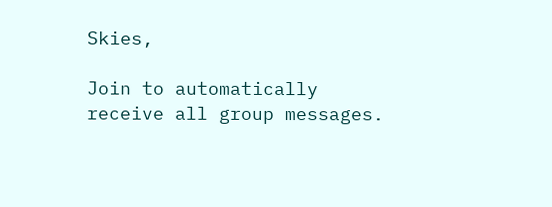Skies,

Join to automatically receive all group messages.